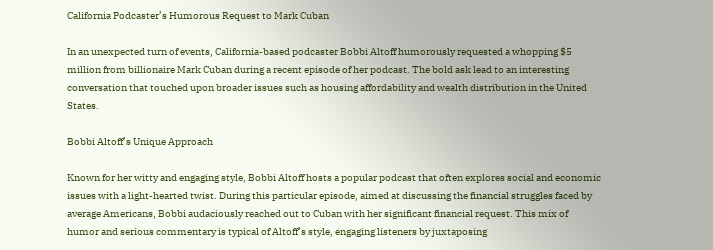California Podcaster’s Humorous Request to Mark Cuban

In an unexpected turn of events, California-based podcaster Bobbi Altoff humorously requested a whopping $5 million from billionaire Mark Cuban during a recent episode of her podcast. The bold ask lead to an interesting conversation that touched upon broader issues such as housing affordability and wealth distribution in the United States.

Bobbi Altoff’s Unique Approach

Known for her witty and engaging style, Bobbi Altoff hosts a popular podcast that often explores social and economic issues with a light-hearted twist. During this particular episode, aimed at discussing the financial struggles faced by average Americans, Bobbi audaciously reached out to Cuban with her significant financial request. This mix of humor and serious commentary is typical of Altoff’s style, engaging listeners by juxtaposing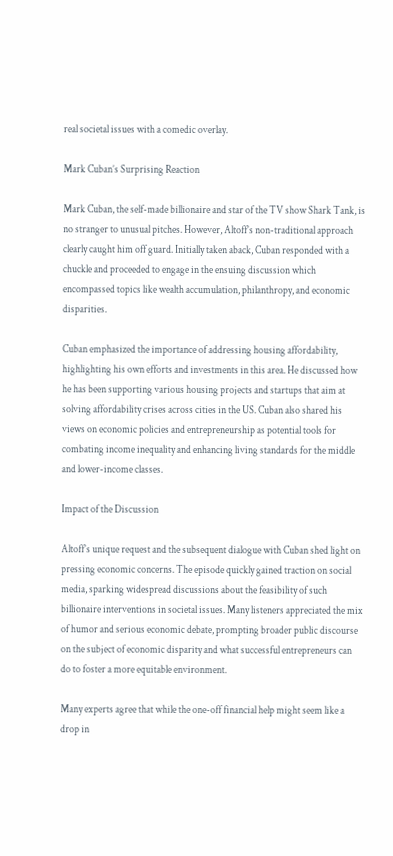real societal issues with a comedic overlay.

Mark Cuban’s Surprising Reaction

Mark Cuban, the self-made billionaire and star of the TV show Shark Tank, is no stranger to unusual pitches. However, Altoff’s non-traditional approach clearly caught him off guard. Initially taken aback, Cuban responded with a chuckle and proceeded to engage in the ensuing discussion which encompassed topics like wealth accumulation, philanthropy, and economic disparities.

Cuban emphasized the importance of addressing housing affordability, highlighting his own efforts and investments in this area. He discussed how he has been supporting various housing projects and startups that aim at solving affordability crises across cities in the US. Cuban also shared his views on economic policies and entrepreneurship as potential tools for combating income inequality and enhancing living standards for the middle and lower-income classes.

Impact of the Discussion

Altoff’s unique request and the subsequent dialogue with Cuban shed light on pressing economic concerns. The episode quickly gained traction on social media, sparking widespread discussions about the feasibility of such billionaire interventions in societal issues. Many listeners appreciated the mix of humor and serious economic debate, prompting broader public discourse on the subject of economic disparity and what successful entrepreneurs can do to foster a more equitable environment.

Many experts agree that while the one-off financial help might seem like a drop in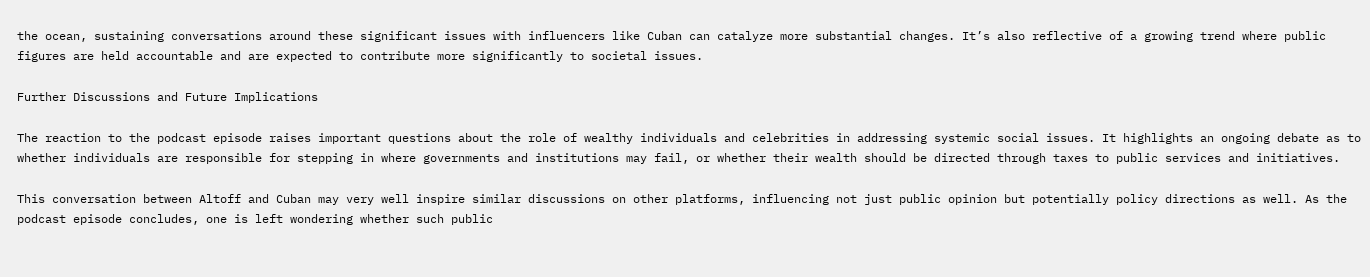the ocean, sustaining conversations around these significant issues with influencers like Cuban can catalyze more substantial changes. It’s also reflective of a growing trend where public figures are held accountable and are expected to contribute more significantly to societal issues.

Further Discussions and Future Implications

The reaction to the podcast episode raises important questions about the role of wealthy individuals and celebrities in addressing systemic social issues. It highlights an ongoing debate as to whether individuals are responsible for stepping in where governments and institutions may fail, or whether their wealth should be directed through taxes to public services and initiatives.

This conversation between Altoff and Cuban may very well inspire similar discussions on other platforms, influencing not just public opinion but potentially policy directions as well. As the podcast episode concludes, one is left wondering whether such public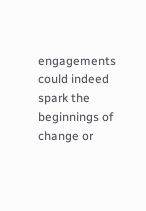engagements could indeed spark the beginnings of change or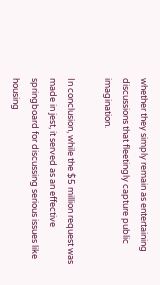whether they simply remain as entertaining discussions that fleetingly capture public imagination.

In conclusion, while the $5 million request was made in jest, it served as an effective springboard for discussing serious issues like housing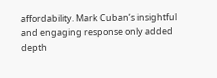affordability. Mark Cuban’s insightful and engaging response only added depth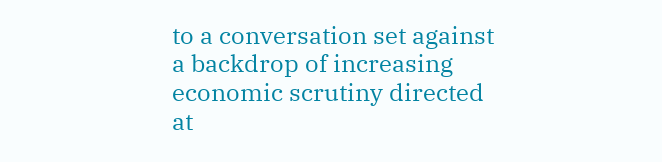to a conversation set against a backdrop of increasing economic scrutiny directed at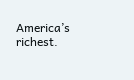America’s richest.